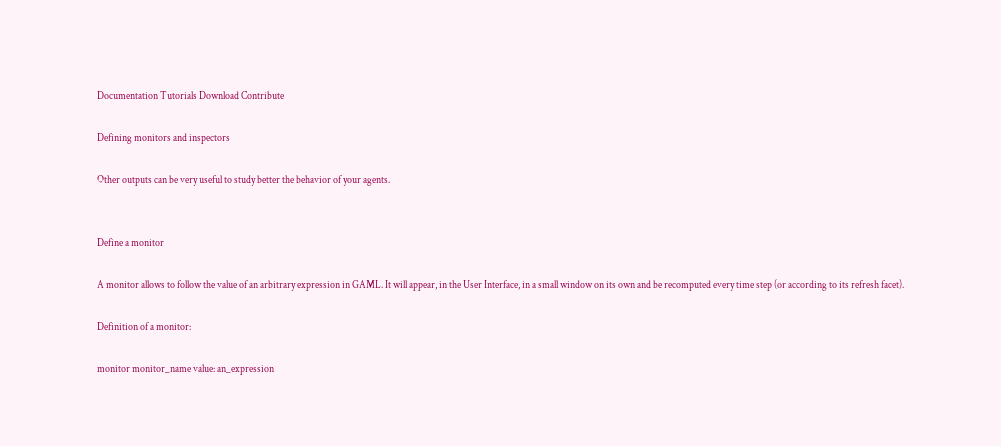Documentation Tutorials Download Contribute

Defining monitors and inspectors

Other outputs can be very useful to study better the behavior of your agents.


Define a monitor

A monitor allows to follow the value of an arbitrary expression in GAML. It will appear, in the User Interface, in a small window on its own and be recomputed every time step (or according to its refresh facet).

Definition of a monitor:

monitor monitor_name value: an_expression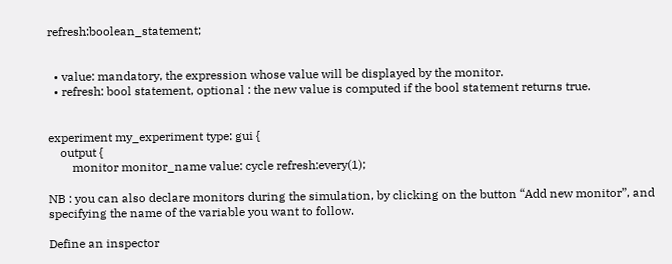refresh:boolean_statement;


  • value: mandatory, the expression whose value will be displayed by the monitor.
  • refresh: bool statement, optional : the new value is computed if the bool statement returns true.


experiment my_experiment type: gui {
    output {
        monitor monitor_name value: cycle refresh:every(1);

NB : you can also declare monitors during the simulation, by clicking on the button “Add new monitor”, and specifying the name of the variable you want to follow.

Define an inspector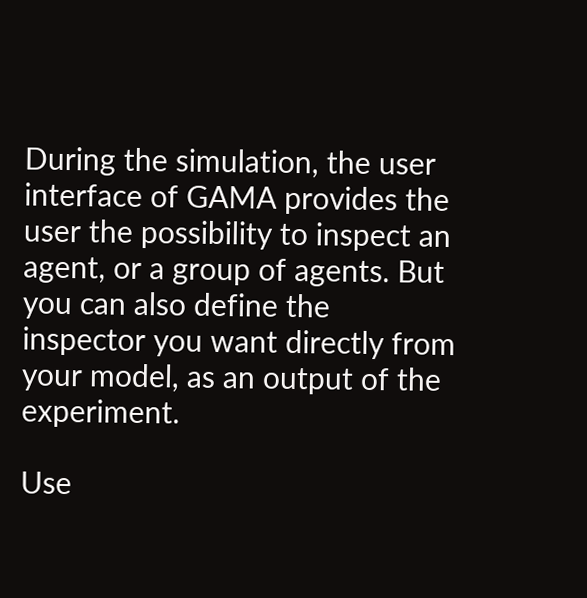During the simulation, the user interface of GAMA provides the user the possibility to inspect an agent, or a group of agents. But you can also define the inspector you want directly from your model, as an output of the experiment.

Use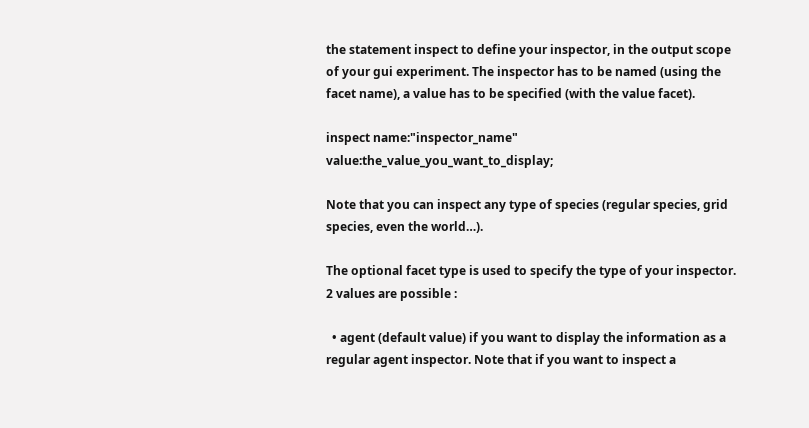the statement inspect to define your inspector, in the output scope of your gui experiment. The inspector has to be named (using the facet name), a value has to be specified (with the value facet).

inspect name:"inspector_name" value:the_value_you_want_to_display;

Note that you can inspect any type of species (regular species, grid species, even the world…).

The optional facet type is used to specify the type of your inspector. 2 values are possible :

  • agent (default value) if you want to display the information as a regular agent inspector. Note that if you want to inspect a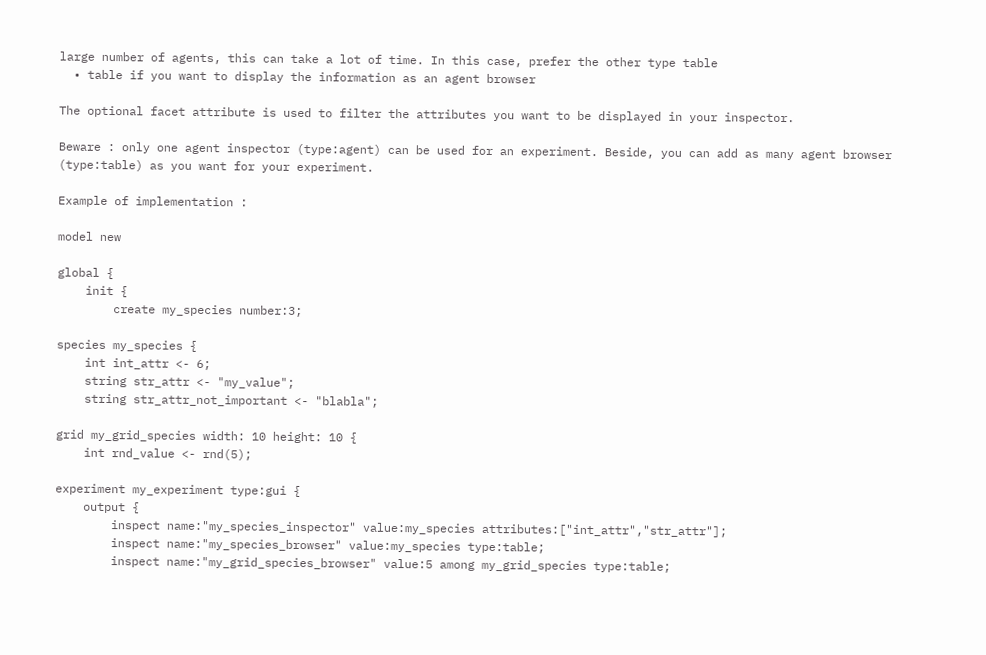large number of agents, this can take a lot of time. In this case, prefer the other type table
  • table if you want to display the information as an agent browser

The optional facet attribute is used to filter the attributes you want to be displayed in your inspector.

Beware : only one agent inspector (type:agent) can be used for an experiment. Beside, you can add as many agent browser (type:table) as you want for your experiment.

Example of implementation :

model new

global {
    init {
        create my_species number:3;

species my_species {
    int int_attr <- 6;
    string str_attr <- "my_value";
    string str_attr_not_important <- "blabla";

grid my_grid_species width: 10 height: 10 {
    int rnd_value <- rnd(5);

experiment my_experiment type:gui {
    output {
        inspect name:"my_species_inspector" value:my_species attributes:["int_attr","str_attr"];
        inspect name:"my_species_browser" value:my_species type:table;
        inspect name:"my_grid_species_browser" value:5 among my_grid_species type:table;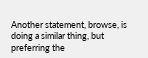Another statement, browse, is doing a similar thing, but preferring the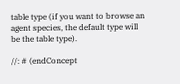table type (if you want to browse an agent species, the default type will be the table type).

//: # (endConcept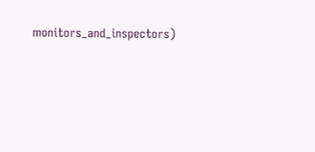monitors_and_inspectors)